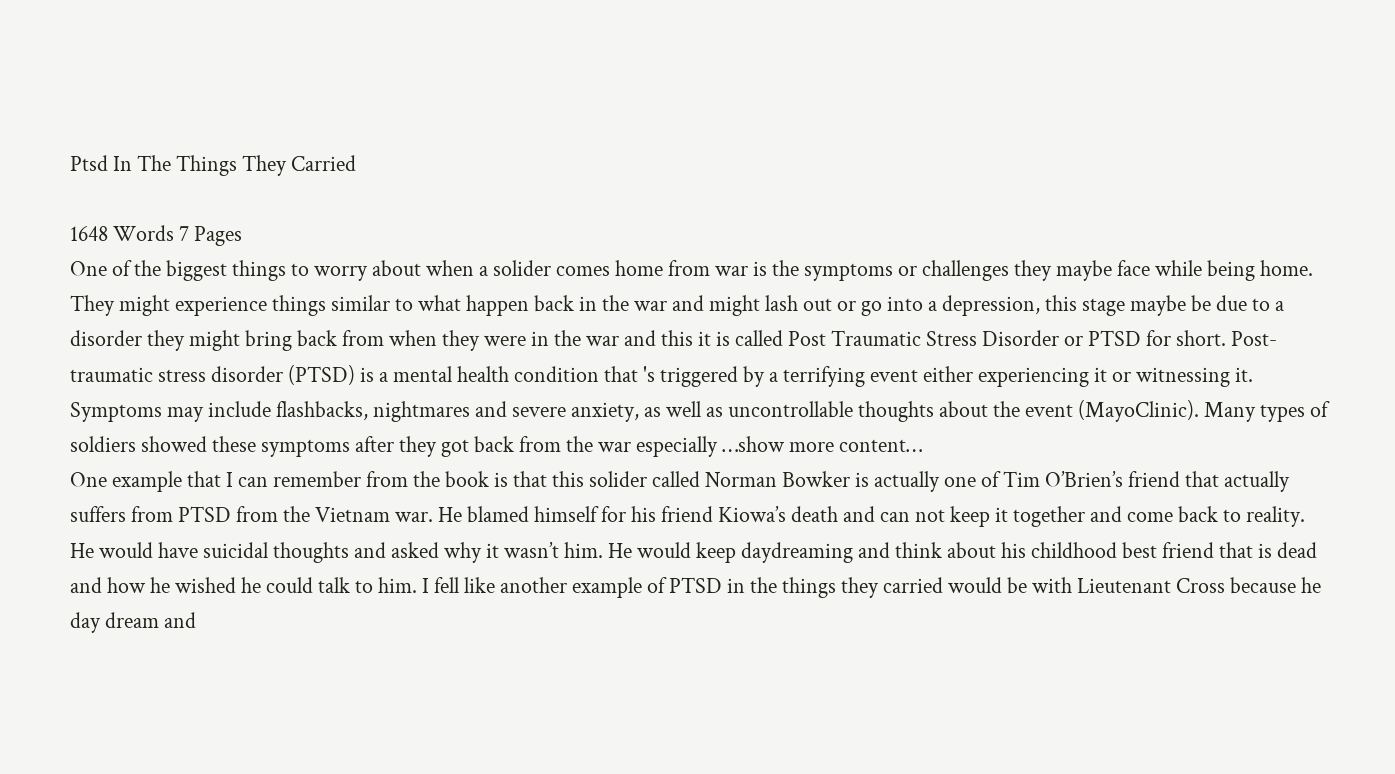Ptsd In The Things They Carried

1648 Words 7 Pages
One of the biggest things to worry about when a solider comes home from war is the symptoms or challenges they maybe face while being home. They might experience things similar to what happen back in the war and might lash out or go into a depression, this stage maybe be due to a disorder they might bring back from when they were in the war and this it is called Post Traumatic Stress Disorder or PTSD for short. Post-traumatic stress disorder (PTSD) is a mental health condition that 's triggered by a terrifying event either experiencing it or witnessing it. Symptoms may include flashbacks, nightmares and severe anxiety, as well as uncontrollable thoughts about the event (MayoClinic). Many types of soldiers showed these symptoms after they got back from the war especially …show more content…
One example that I can remember from the book is that this solider called Norman Bowker is actually one of Tim O’Brien’s friend that actually suffers from PTSD from the Vietnam war. He blamed himself for his friend Kiowa’s death and can not keep it together and come back to reality. He would have suicidal thoughts and asked why it wasn’t him. He would keep daydreaming and think about his childhood best friend that is dead and how he wished he could talk to him. I fell like another example of PTSD in the things they carried would be with Lieutenant Cross because he day dream and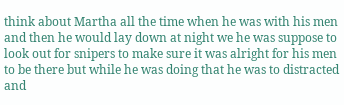think about Martha all the time when he was with his men and then he would lay down at night we he was suppose to look out for snipers to make sure it was alright for his men to be there but while he was doing that he was to distracted and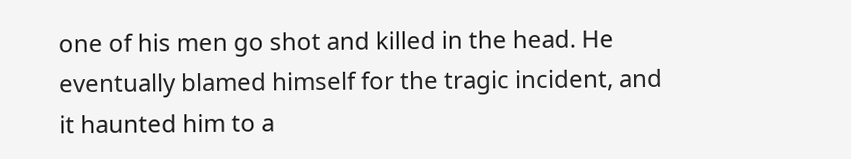one of his men go shot and killed in the head. He eventually blamed himself for the tragic incident, and it haunted him to a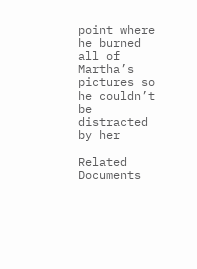point where he burned all of Martha’s pictures so he couldn’t be distracted by her

Related Documents